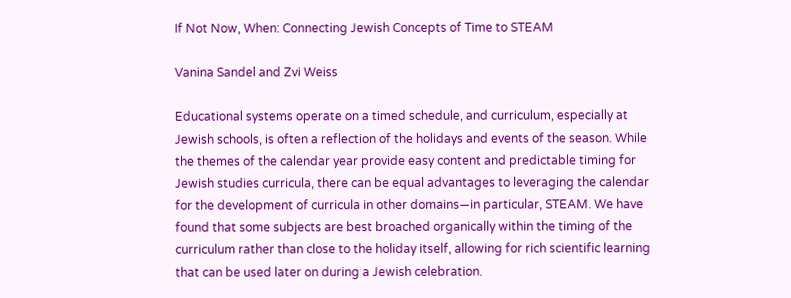If Not Now, When: Connecting Jewish Concepts of Time to STEAM

Vanina Sandel and Zvi Weiss

Educational systems operate on a timed schedule, and curriculum, especially at Jewish schools, is often a reflection of the holidays and events of the season. While the themes of the calendar year provide easy content and predictable timing for Jewish studies curricula, there can be equal advantages to leveraging the calendar for the development of curricula in other domains—in particular, STEAM. We have found that some subjects are best broached organically within the timing of the curriculum rather than close to the holiday itself, allowing for rich scientific learning that can be used later on during a Jewish celebration.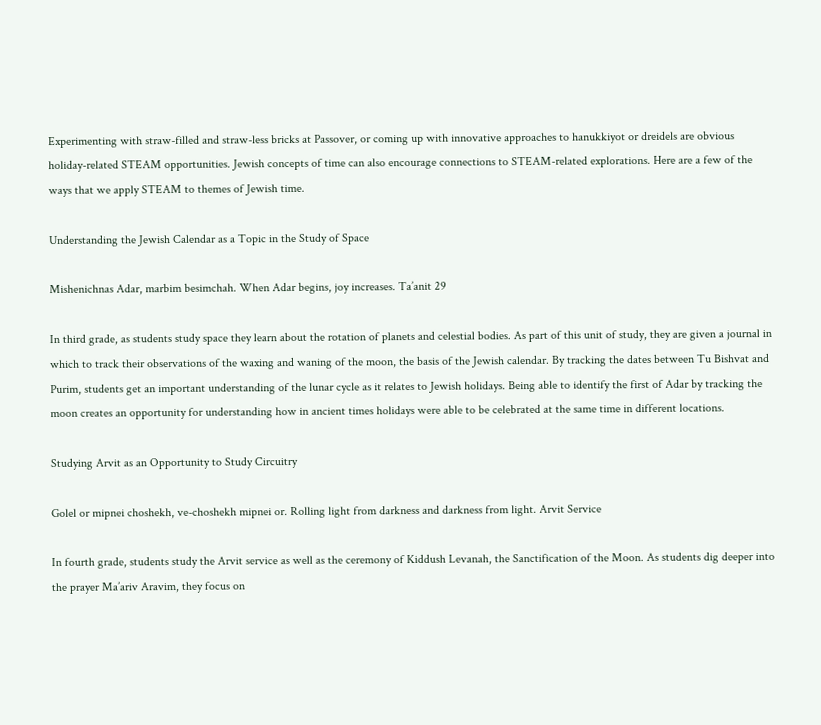Experimenting with straw-filled and straw-less bricks at Passover, or coming up with innovative approaches to hanukkiyot or dreidels are obvious holiday-related STEAM opportunities. Jewish concepts of time can also encourage connections to STEAM-related explorations. Here are a few of the ways that we apply STEAM to themes of Jewish time.

Understanding the Jewish Calendar as a Topic in the Study of Space

Mishenichnas Adar, marbim besimchah. When Adar begins, joy increases. Ta’anit 29

In third grade, as students study space they learn about the rotation of planets and celestial bodies. As part of this unit of study, they are given a journal in which to track their observations of the waxing and waning of the moon, the basis of the Jewish calendar. By tracking the dates between Tu Bishvat and Purim, students get an important understanding of the lunar cycle as it relates to Jewish holidays. Being able to identify the first of Adar by tracking the moon creates an opportunity for understanding how in ancient times holidays were able to be celebrated at the same time in different locations.

Studying Arvit as an Opportunity to Study Circuitry

Golel or mipnei choshekh, ve-choshekh mipnei or. Rolling light from darkness and darkness from light. Arvit Service

In fourth grade, students study the Arvit service as well as the ceremony of Kiddush Levanah, the Sanctification of the Moon. As students dig deeper into the prayer Ma’ariv Aravim, they focus on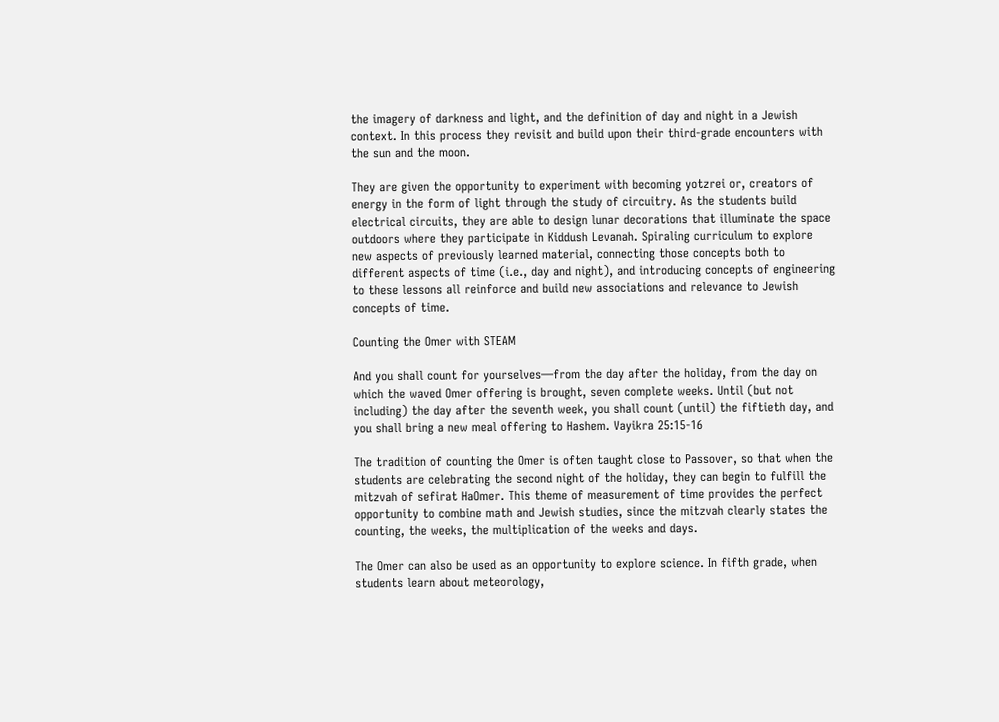the imagery of darkness and light, and the definition of day and night in a Jewish context. In this process they revisit and build upon their third-grade encounters with the sun and the moon.

They are given the opportunity to experiment with becoming yotzrei or, creators of energy in the form of light through the study of circuitry. As the students build electrical circuits, they are able to design lunar decorations that illuminate the space outdoors where they participate in Kiddush Levanah. Spiraling curriculum to explore new aspects of previously learned material, connecting those concepts both to different aspects of time (i.e., day and night), and introducing concepts of engineering to these lessons all reinforce and build new associations and relevance to Jewish concepts of time.

Counting the Omer with STEAM

And you shall count for yourselves—from the day after the holiday, from the day on which the waved Omer offering is brought, seven complete weeks. Until (but not including) the day after the seventh week, you shall count (until) the fiftieth day, and you shall bring a new meal offering to Hashem. Vayikra 25:15-16

The tradition of counting the Omer is often taught close to Passover, so that when the students are celebrating the second night of the holiday, they can begin to fulfill the mitzvah of sefirat HaOmer. This theme of measurement of time provides the perfect opportunity to combine math and Jewish studies, since the mitzvah clearly states the counting, the weeks, the multiplication of the weeks and days.

The Omer can also be used as an opportunity to explore science. In fifth grade, when students learn about meteorology,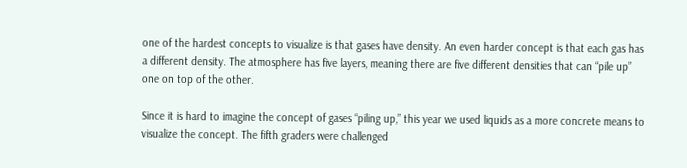one of the hardest concepts to visualize is that gases have density. An even harder concept is that each gas has a different density. The atmosphere has five layers, meaning there are five different densities that can “pile up” one on top of the other.

Since it is hard to imagine the concept of gases “piling up,” this year we used liquids as a more concrete means to visualize the concept. The fifth graders were challenged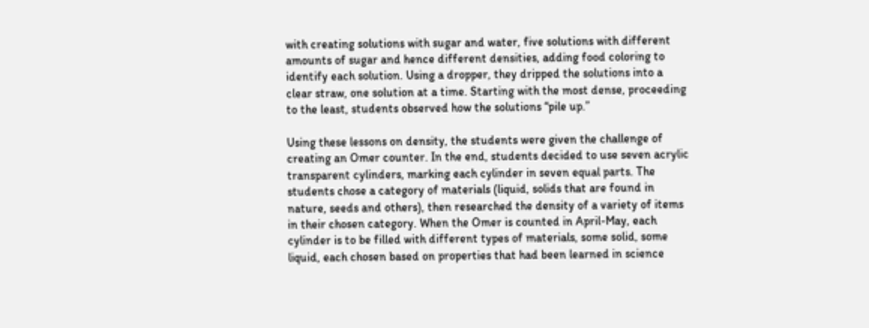with creating solutions with sugar and water, five solutions with different amounts of sugar and hence different densities, adding food coloring to identify each solution. Using a dropper, they dripped the solutions into a clear straw, one solution at a time. Starting with the most dense, proceeding to the least, students observed how the solutions “pile up.”

Using these lessons on density, the students were given the challenge of creating an Omer counter. In the end, students decided to use seven acrylic transparent cylinders, marking each cylinder in seven equal parts. The students chose a category of materials (liquid, solids that are found in nature, seeds and others), then researched the density of a variety of items in their chosen category. When the Omer is counted in April-May, each cylinder is to be filled with different types of materials, some solid, some liquid, each chosen based on properties that had been learned in science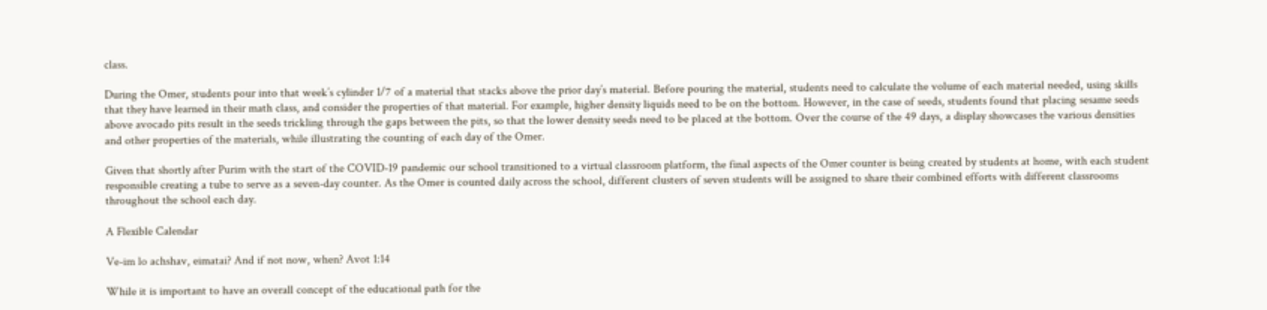class.

During the Omer, students pour into that week’s cylinder 1/7 of a material that stacks above the prior day’s material. Before pouring the material, students need to calculate the volume of each material needed, using skills that they have learned in their math class, and consider the properties of that material. For example, higher density liquids need to be on the bottom. However, in the case of seeds, students found that placing sesame seeds above avocado pits result in the seeds trickling through the gaps between the pits, so that the lower density seeds need to be placed at the bottom. Over the course of the 49 days, a display showcases the various densities and other properties of the materials, while illustrating the counting of each day of the Omer.

Given that shortly after Purim with the start of the COVID-19 pandemic our school transitioned to a virtual classroom platform, the final aspects of the Omer counter is being created by students at home, with each student responsible creating a tube to serve as a seven-day counter. As the Omer is counted daily across the school, different clusters of seven students will be assigned to share their combined efforts with different classrooms throughout the school each day.

A Flexible Calendar

Ve-im lo achshav, eimatai? And if not now, when? Avot 1:14

While it is important to have an overall concept of the educational path for the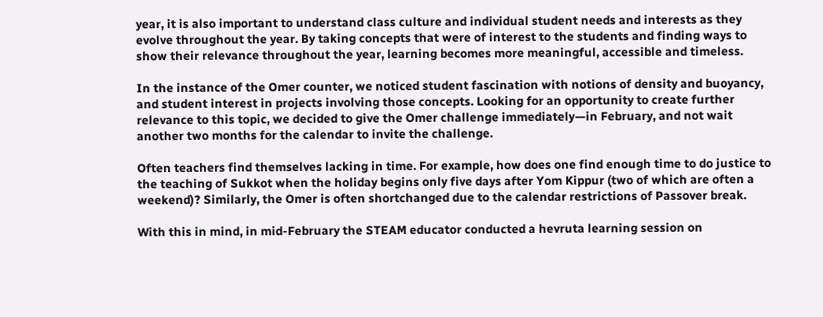year, it is also important to understand class culture and individual student needs and interests as they evolve throughout the year. By taking concepts that were of interest to the students and finding ways to show their relevance throughout the year, learning becomes more meaningful, accessible and timeless.

In the instance of the Omer counter, we noticed student fascination with notions of density and buoyancy, and student interest in projects involving those concepts. Looking for an opportunity to create further relevance to this topic, we decided to give the Omer challenge immediately—in February, and not wait another two months for the calendar to invite the challenge.

Often teachers find themselves lacking in time. For example, how does one find enough time to do justice to the teaching of Sukkot when the holiday begins only five days after Yom Kippur (two of which are often a weekend)? Similarly, the Omer is often shortchanged due to the calendar restrictions of Passover break.

With this in mind, in mid-February the STEAM educator conducted a hevruta learning session on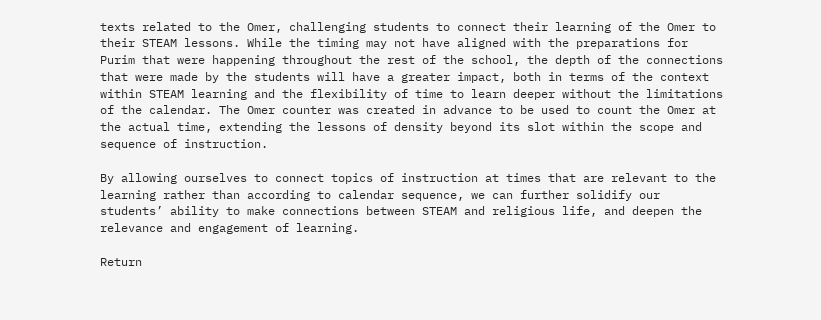texts related to the Omer, challenging students to connect their learning of the Omer to their STEAM lessons. While the timing may not have aligned with the preparations for Purim that were happening throughout the rest of the school, the depth of the connections that were made by the students will have a greater impact, both in terms of the context within STEAM learning and the flexibility of time to learn deeper without the limitations of the calendar. The Omer counter was created in advance to be used to count the Omer at the actual time, extending the lessons of density beyond its slot within the scope and sequence of instruction.

By allowing ourselves to connect topics of instruction at times that are relevant to the learning rather than according to calendar sequence, we can further solidify our students’ ability to make connections between STEAM and religious life, and deepen the relevance and engagement of learning.

Return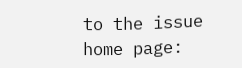to the issue home page: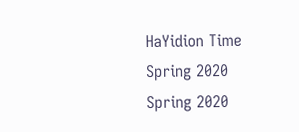HaYidion Time Spring 2020
Spring 2020